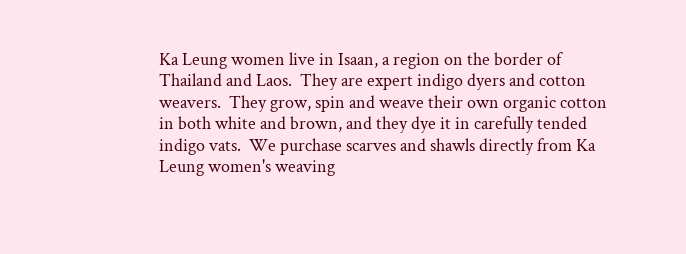Ka Leung women live in Isaan, a region on the border of Thailand and Laos.  They are expert indigo dyers and cotton weavers.  They grow, spin and weave their own organic cotton in both white and brown, and they dye it in carefully tended indigo vats.  We purchase scarves and shawls directly from Ka Leung women's weaving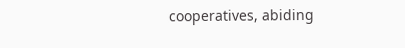cooperatives, abiding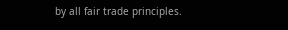by all fair trade principles.